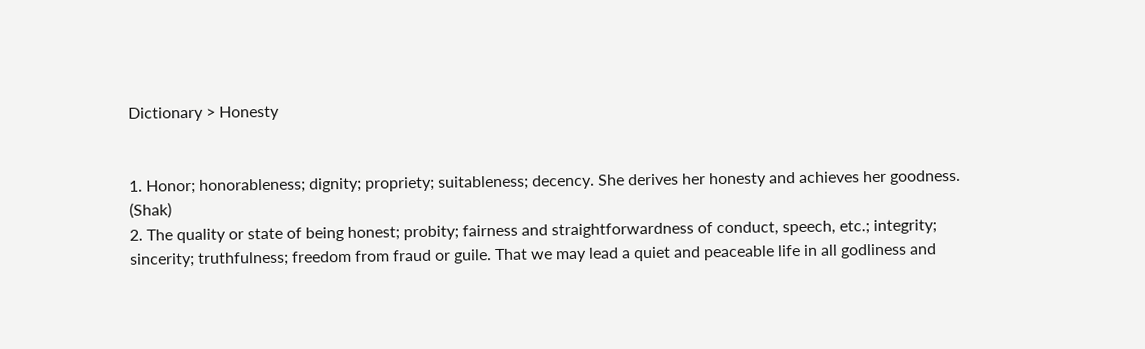Dictionary > Honesty


1. Honor; honorableness; dignity; propriety; suitableness; decency. She derives her honesty and achieves her goodness. (Shak)
2. The quality or state of being honest; probity; fairness and straightforwardness of conduct, speech, etc.; integrity; sincerity; truthfulness; freedom from fraud or guile. That we may lead a quiet and peaceable life in all godliness and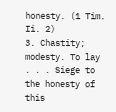honesty. (1 Tim. Ii. 2)
3. Chastity; modesty. To lay . . . Siege to the honesty of this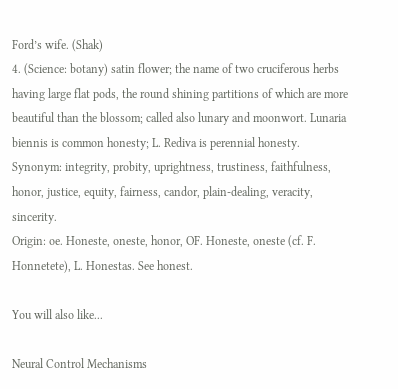Ford’s wife. (Shak)
4. (Science: botany) satin flower; the name of two cruciferous herbs having large flat pods, the round shining partitions of which are more beautiful than the blossom; called also lunary and moonwort. Lunaria biennis is common honesty; L. Rediva is perennial honesty.
Synonym: integrity, probity, uprightness, trustiness, faithfulness, honor, justice, equity, fairness, candor, plain-dealing, veracity, sincerity.
Origin: oe. Honeste, oneste, honor, OF. Honeste, oneste (cf. F. Honnetete), L. Honestas. See honest.

You will also like...

Neural Control Mechanisms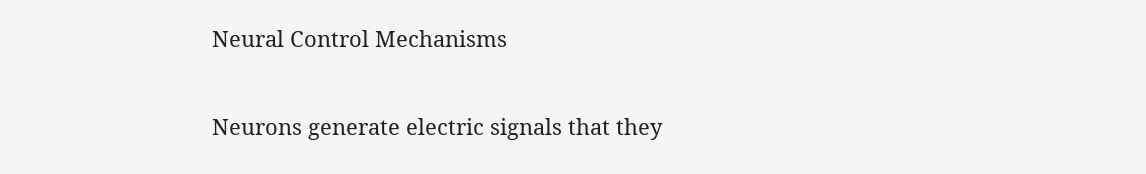Neural Control Mechanisms

Neurons generate electric signals that they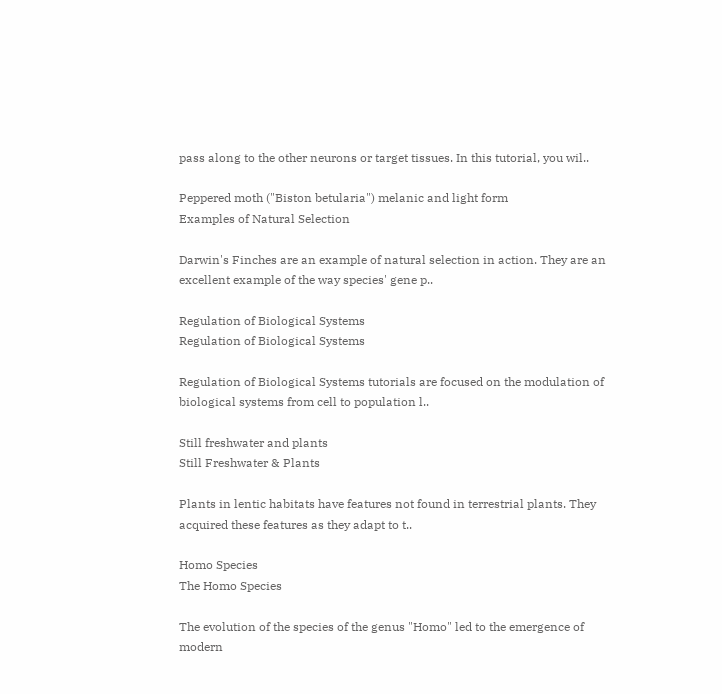pass along to the other neurons or target tissues. In this tutorial, you wil..

Peppered moth ("Biston betularia") melanic and light form
Examples of Natural Selection

Darwin's Finches are an example of natural selection in action. They are an excellent example of the way species' gene p..

Regulation of Biological Systems
Regulation of Biological Systems

Regulation of Biological Systems tutorials are focused on the modulation of biological systems from cell to population l..

Still freshwater and plants
Still Freshwater & Plants

Plants in lentic habitats have features not found in terrestrial plants. They acquired these features as they adapt to t..

Homo Species
The Homo Species

The evolution of the species of the genus "Homo" led to the emergence of modern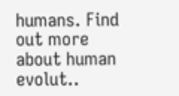humans. Find out more about human evolut..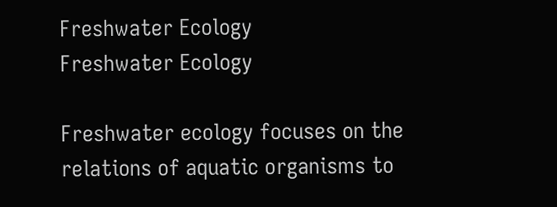Freshwater Ecology
Freshwater Ecology

Freshwater ecology focuses on the relations of aquatic organisms to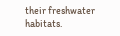their freshwater habitats.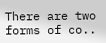There are two forms of co..